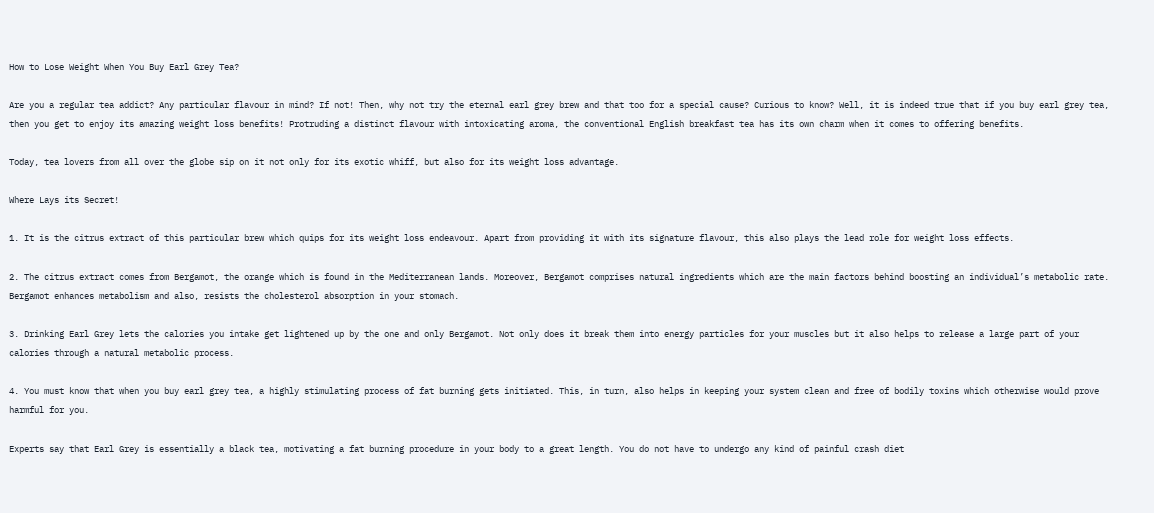How to Lose Weight When You Buy Earl Grey Tea?

Are you a regular tea addict? Any particular flavour in mind? If not! Then, why not try the eternal earl grey brew and that too for a special cause? Curious to know? Well, it is indeed true that if you buy earl grey tea, then you get to enjoy its amazing weight loss benefits! Protruding a distinct flavour with intoxicating aroma, the conventional English breakfast tea has its own charm when it comes to offering benefits.

Today, tea lovers from all over the globe sip on it not only for its exotic whiff, but also for its weight loss advantage.

Where Lays its Secret!

1. It is the citrus extract of this particular brew which quips for its weight loss endeavour. Apart from providing it with its signature flavour, this also plays the lead role for weight loss effects.

2. The citrus extract comes from Bergamot, the orange which is found in the Mediterranean lands. Moreover, Bergamot comprises natural ingredients which are the main factors behind boosting an individual’s metabolic rate. Bergamot enhances metabolism and also, resists the cholesterol absorption in your stomach.

3. Drinking Earl Grey lets the calories you intake get lightened up by the one and only Bergamot. Not only does it break them into energy particles for your muscles but it also helps to release a large part of your calories through a natural metabolic process.

4. You must know that when you buy earl grey tea, a highly stimulating process of fat burning gets initiated. This, in turn, also helps in keeping your system clean and free of bodily toxins which otherwise would prove harmful for you.

Experts say that Earl Grey is essentially a black tea, motivating a fat burning procedure in your body to a great length. You do not have to undergo any kind of painful crash diet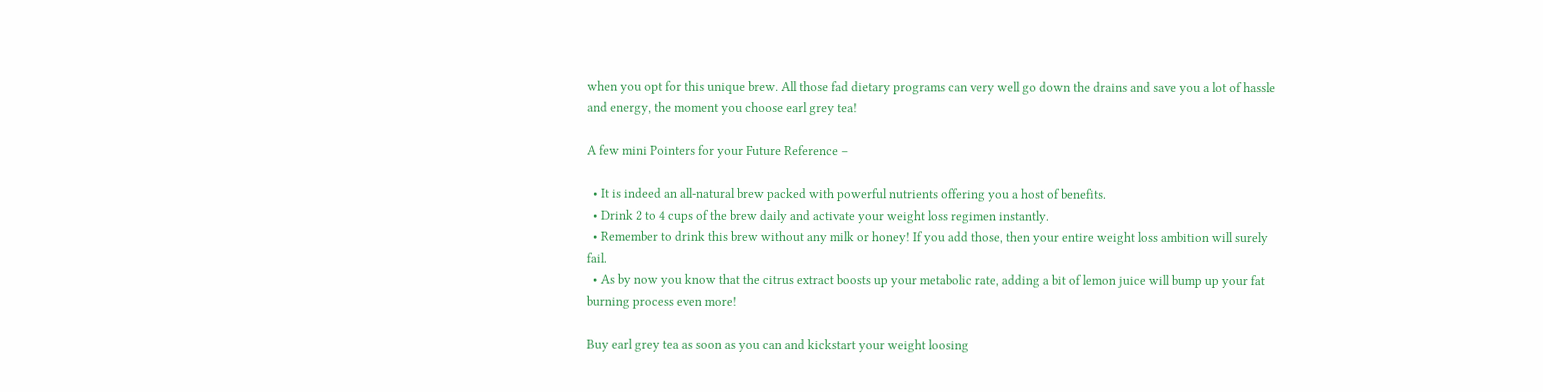when you opt for this unique brew. All those fad dietary programs can very well go down the drains and save you a lot of hassle and energy, the moment you choose earl grey tea!

A few mini Pointers for your Future Reference –

  • It is indeed an all-natural brew packed with powerful nutrients offering you a host of benefits.
  • Drink 2 to 4 cups of the brew daily and activate your weight loss regimen instantly.
  • Remember to drink this brew without any milk or honey! If you add those, then your entire weight loss ambition will surely fail.
  • As by now you know that the citrus extract boosts up your metabolic rate, adding a bit of lemon juice will bump up your fat burning process even more!

Buy earl grey tea as soon as you can and kickstart your weight loosing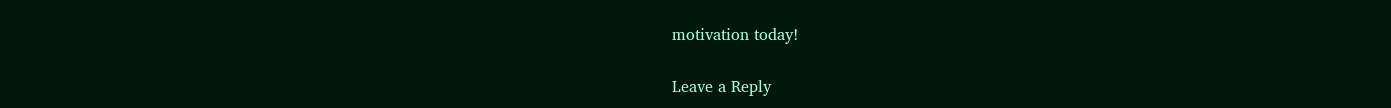motivation today!

Leave a Reply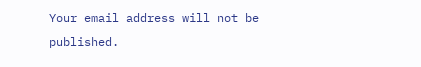Your email address will not be published.